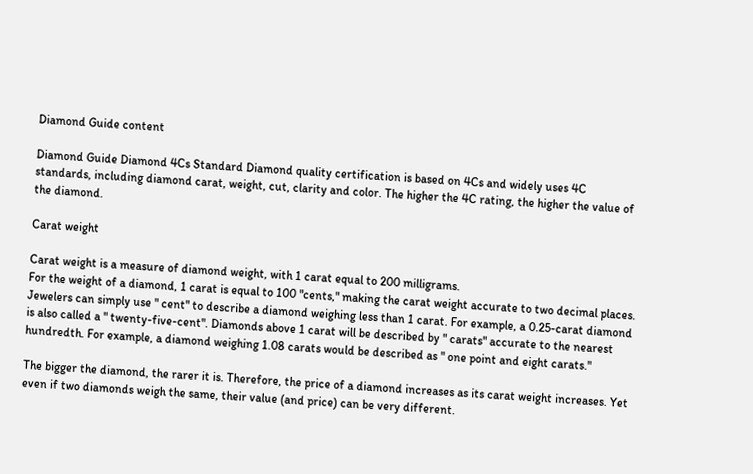Diamond Guide content

Diamond Guide Diamond 4Cs Standard Diamond quality certification is based on 4Cs and widely uses 4C standards, including diamond carat, weight, cut, clarity and color. The higher the 4C rating, the higher the value of the diamond.

Carat weight

Carat weight is a measure of diamond weight, with 1 carat equal to 200 milligrams.
For the weight of a diamond, 1 carat is equal to 100 "cents," making the carat weight accurate to two decimal places. Jewelers can simply use " cent" to describe a diamond weighing less than 1 carat. For example, a 0.25-carat diamond is also called a " twenty-five-cent". Diamonds above 1 carat will be described by " carats" accurate to the nearest hundredth. For example, a diamond weighing 1.08 carats would be described as " one point and eight carats."

The bigger the diamond, the rarer it is. Therefore, the price of a diamond increases as its carat weight increases. Yet even if two diamonds weigh the same, their value (and price) can be very different.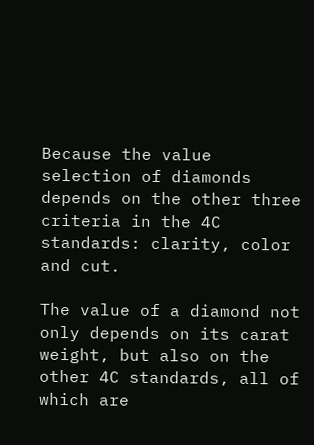Because the value selection of diamonds depends on the other three criteria in the 4C standards: clarity, color and cut.

The value of a diamond not only depends on its carat weight, but also on the other 4C standards, all of which are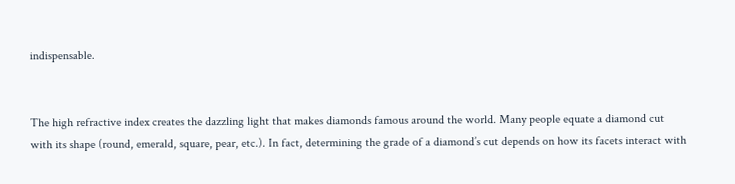indispensable.


The high refractive index creates the dazzling light that makes diamonds famous around the world. Many people equate a diamond cut with its shape (round, emerald, square, pear, etc.). In fact, determining the grade of a diamond’s cut depends on how its facets interact with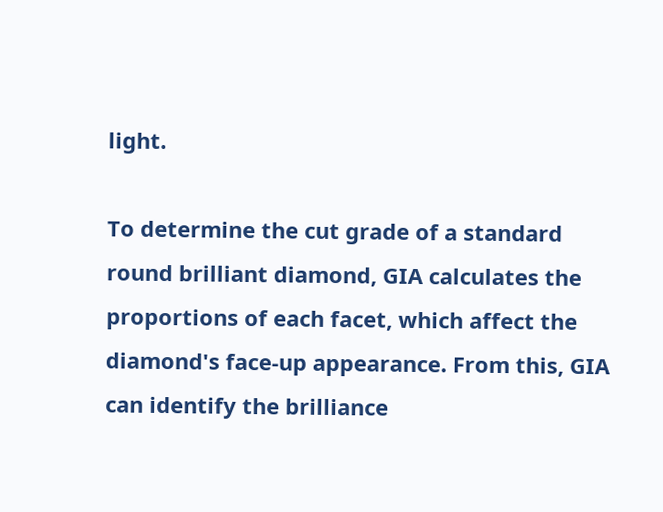light.

To determine the cut grade of a standard round brilliant diamond, GIA calculates the proportions of each facet, which affect the diamond's face-up appearance. From this, GIA can identify the brilliance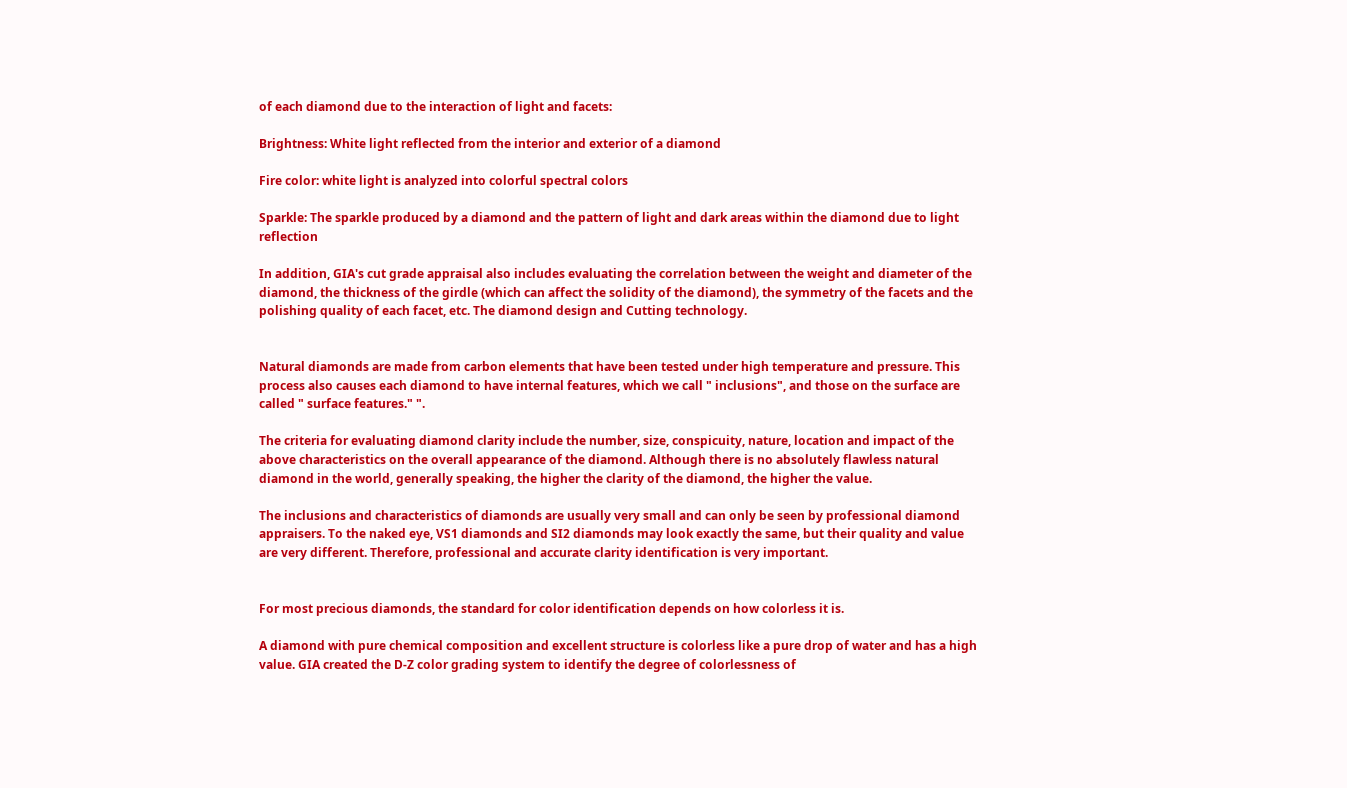of each diamond due to the interaction of light and facets:

Brightness: White light reflected from the interior and exterior of a diamond

Fire color: white light is analyzed into colorful spectral colors

Sparkle: The sparkle produced by a diamond and the pattern of light and dark areas within the diamond due to light reflection

In addition, GIA's cut grade appraisal also includes evaluating the correlation between the weight and diameter of the diamond, the thickness of the girdle (which can affect the solidity of the diamond), the symmetry of the facets and the polishing quality of each facet, etc. The diamond design and Cutting technology.


Natural diamonds are made from carbon elements that have been tested under high temperature and pressure. This process also causes each diamond to have internal features, which we call " inclusions", and those on the surface are called " surface features." ".

The criteria for evaluating diamond clarity include the number, size, conspicuity, nature, location and impact of the above characteristics on the overall appearance of the diamond. Although there is no absolutely flawless natural diamond in the world, generally speaking, the higher the clarity of the diamond, the higher the value.

The inclusions and characteristics of diamonds are usually very small and can only be seen by professional diamond appraisers. To the naked eye, VS1 diamonds and SI2 diamonds may look exactly the same, but their quality and value are very different. Therefore, professional and accurate clarity identification is very important.


For most precious diamonds, the standard for color identification depends on how colorless it is.

A diamond with pure chemical composition and excellent structure is colorless like a pure drop of water and has a high value. GIA created the D-Z color grading system to identify the degree of colorlessness of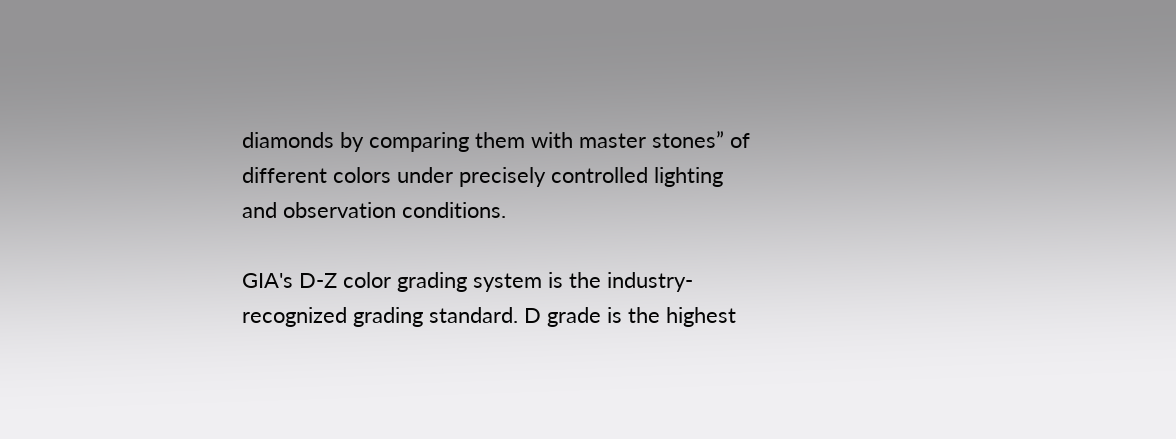diamonds by comparing them with master stones” of different colors under precisely controlled lighting and observation conditions.

GIA's D-Z color grading system is the industry-recognized grading standard. D grade is the highest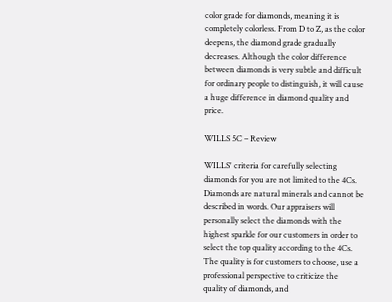color grade for diamonds, meaning it is completely colorless. From D to Z, as the color deepens, the diamond grade gradually decreases. Although the color difference between diamonds is very subtle and difficult for ordinary people to distinguish, it will cause a huge difference in diamond quality and price.

WILLS 5C – Review

WILLS' criteria for carefully selecting diamonds for you are not limited to the 4Cs. Diamonds are natural minerals and cannot be described in words. Our appraisers will personally select the diamonds with the highest sparkle for our customers in order to select the top quality according to the 4Cs. The quality is for customers to choose, use a professional perspective to criticize the quality of diamonds, and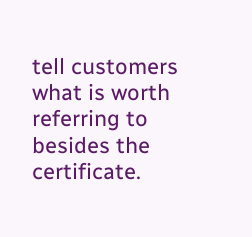tell customers what is worth referring to besides the certificate.